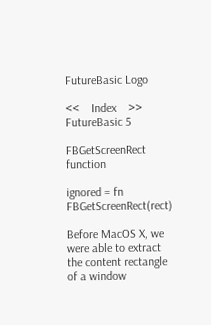FutureBasic Logo

<<    Index    >> FutureBasic 5

FBGetScreenRect   function

ignored = fn FBGetScreenRect(rect)

Before MacOS X, we were able to extract the content rectangle of a window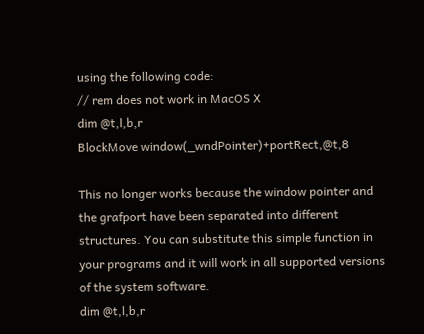using the following code:
// rem does not work in MacOS X
dim @t,l,b,r
BlockMove window(_wndPointer)+portRect,@t,8

This no longer works because the window pointer and the grafport have been separated into different structures. You can substitute this simple function in your programs and it will work in all supported versions of the system software.
dim @t,l,b,r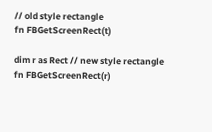// old style rectangle
fn FBGetScreenRect(t)

dim r as Rect // new style rectangle
fn FBGetScreenRect(r)